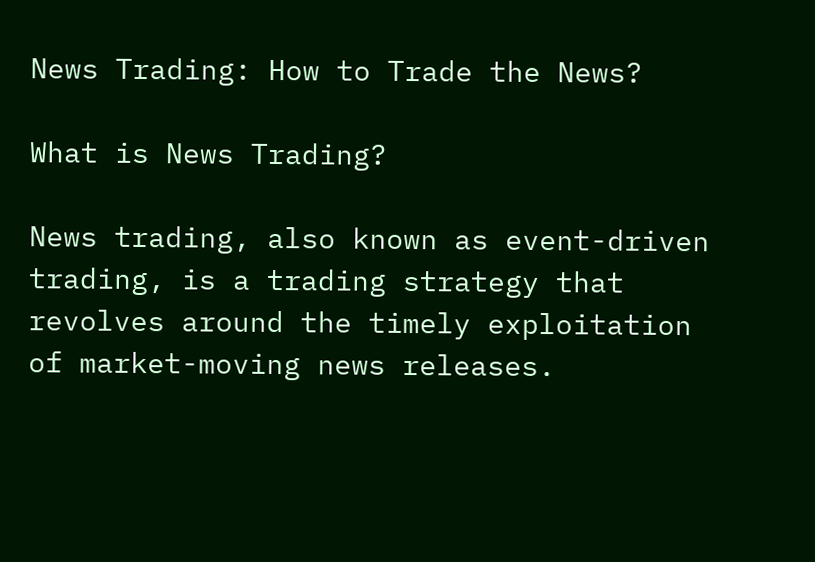News Trading: How to Trade the News?

What is News Trading?

News trading, also known as event-driven trading, is a trading strategy that revolves around the timely exploitation of market-moving news releases.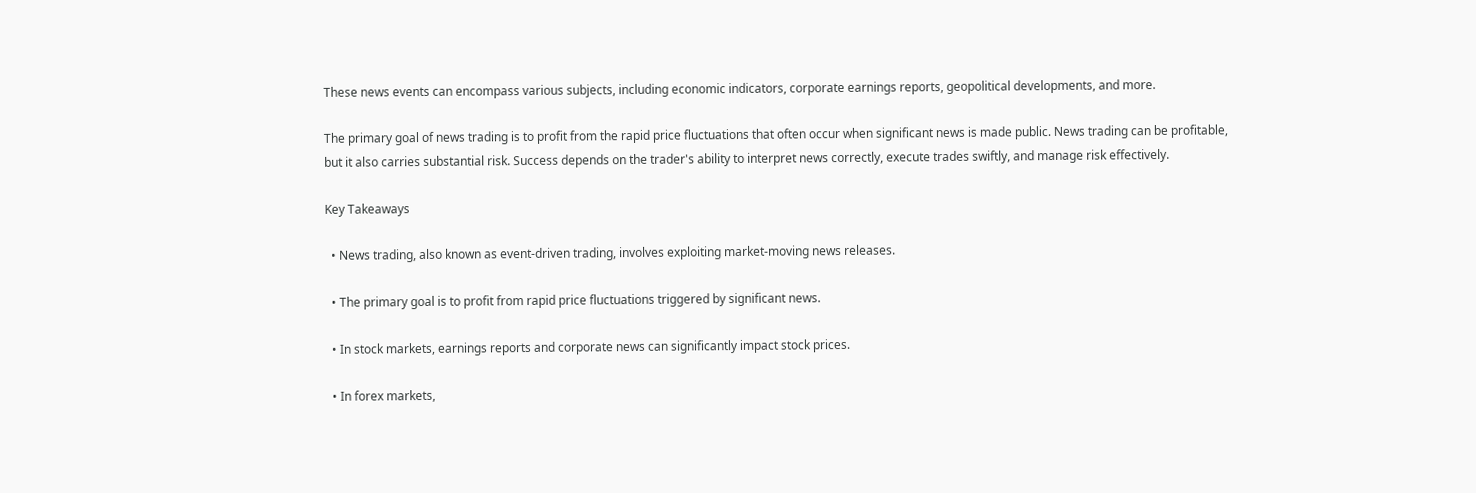These news events can encompass various subjects, including economic indicators, corporate earnings reports, geopolitical developments, and more.

The primary goal of news trading is to profit from the rapid price fluctuations that often occur when significant news is made public. News trading can be profitable, but it also carries substantial risk. Success depends on the trader's ability to interpret news correctly, execute trades swiftly, and manage risk effectively.

Key Takeaways

  • News trading, also known as event-driven trading, involves exploiting market-moving news releases.

  • The primary goal is to profit from rapid price fluctuations triggered by significant news.

  • In stock markets, earnings reports and corporate news can significantly impact stock prices.

  • In forex markets,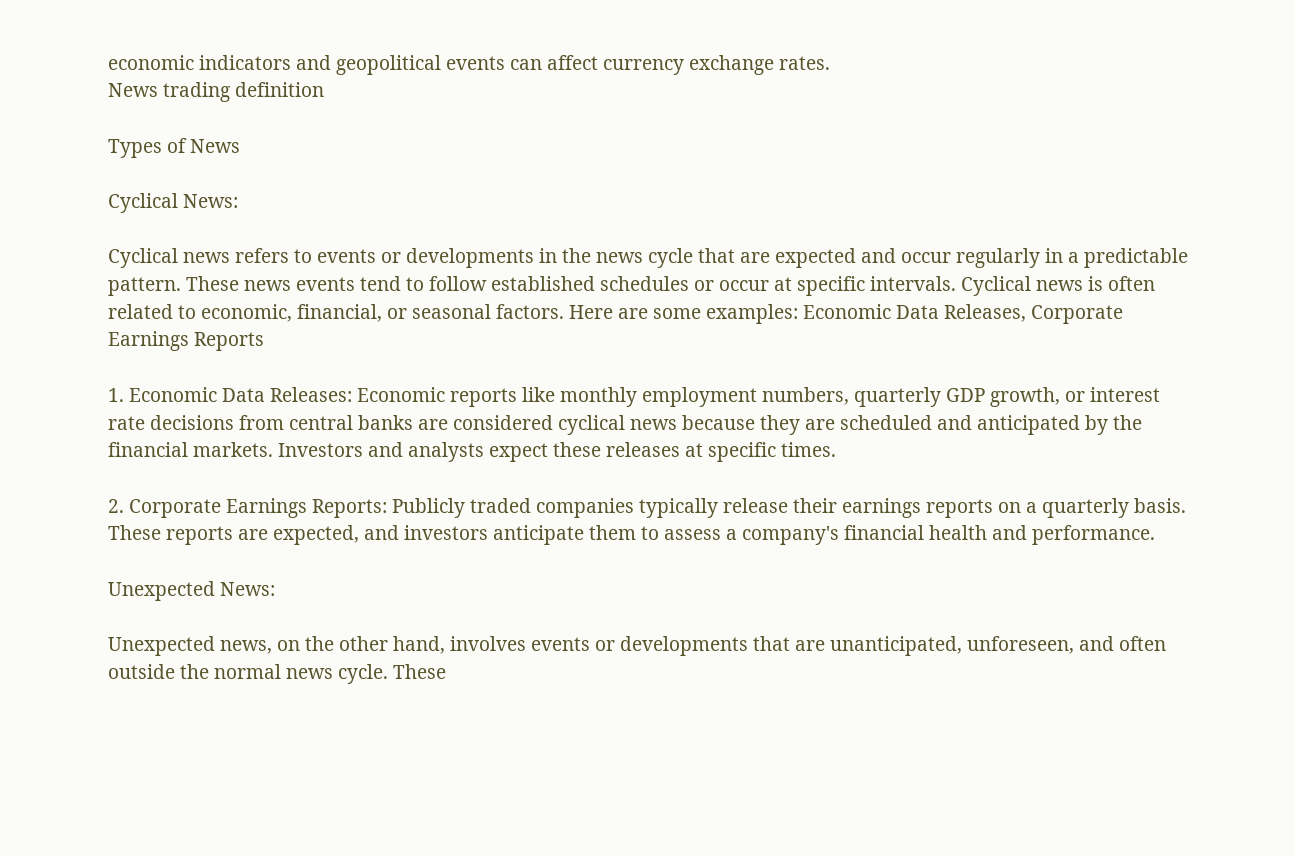economic indicators and geopolitical events can affect currency exchange rates.
News trading definition

Types of News

Cyclical News:

Cyclical news refers to events or developments in the news cycle that are expected and occur regularly in a predictable pattern. These news events tend to follow established schedules or occur at specific intervals. Cyclical news is often related to economic, financial, or seasonal factors. Here are some examples: Economic Data Releases, Corporate Earnings Reports

1. Economic Data Releases: Economic reports like monthly employment numbers, quarterly GDP growth, or interest rate decisions from central banks are considered cyclical news because they are scheduled and anticipated by the financial markets. Investors and analysts expect these releases at specific times.

2. Corporate Earnings Reports: Publicly traded companies typically release their earnings reports on a quarterly basis. These reports are expected, and investors anticipate them to assess a company's financial health and performance.

Unexpected News:

Unexpected news, on the other hand, involves events or developments that are unanticipated, unforeseen, and often outside the normal news cycle. These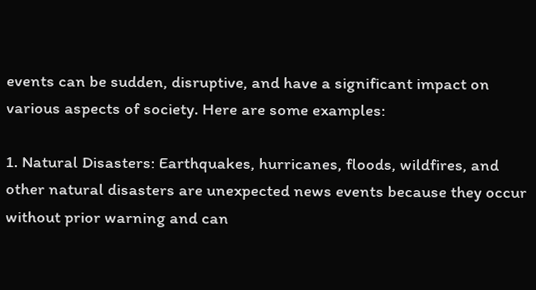events can be sudden, disruptive, and have a significant impact on various aspects of society. Here are some examples:

1. Natural Disasters: Earthquakes, hurricanes, floods, wildfires, and other natural disasters are unexpected news events because they occur without prior warning and can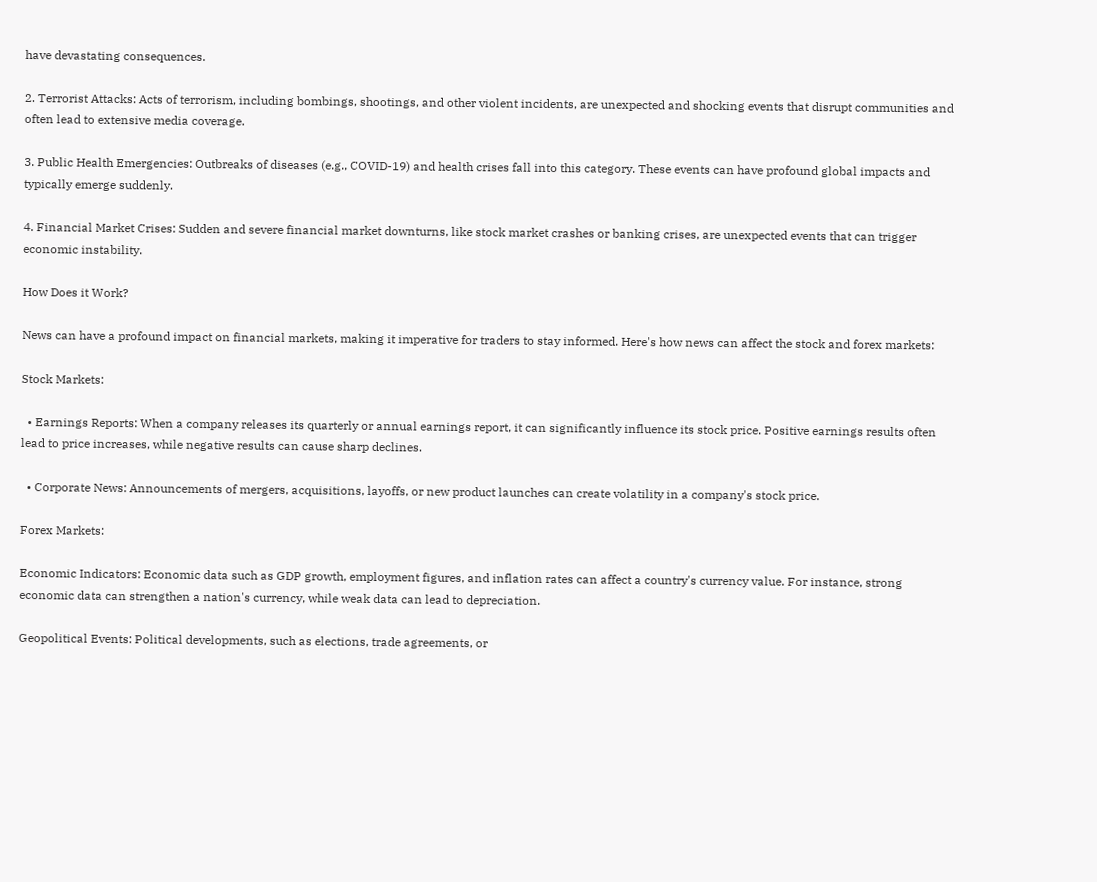have devastating consequences.

2. Terrorist Attacks: Acts of terrorism, including bombings, shootings, and other violent incidents, are unexpected and shocking events that disrupt communities and often lead to extensive media coverage.

3. Public Health Emergencies: Outbreaks of diseases (e.g., COVID-19) and health crises fall into this category. These events can have profound global impacts and typically emerge suddenly.

4. Financial Market Crises: Sudden and severe financial market downturns, like stock market crashes or banking crises, are unexpected events that can trigger economic instability.

How Does it Work?

News can have a profound impact on financial markets, making it imperative for traders to stay informed. Here's how news can affect the stock and forex markets:

Stock Markets:

  • Earnings Reports: When a company releases its quarterly or annual earnings report, it can significantly influence its stock price. Positive earnings results often lead to price increases, while negative results can cause sharp declines.

  • Corporate News: Announcements of mergers, acquisitions, layoffs, or new product launches can create volatility in a company's stock price.

Forex Markets:

Economic Indicators: Economic data such as GDP growth, employment figures, and inflation rates can affect a country's currency value. For instance, strong economic data can strengthen a nation's currency, while weak data can lead to depreciation.

Geopolitical Events: Political developments, such as elections, trade agreements, or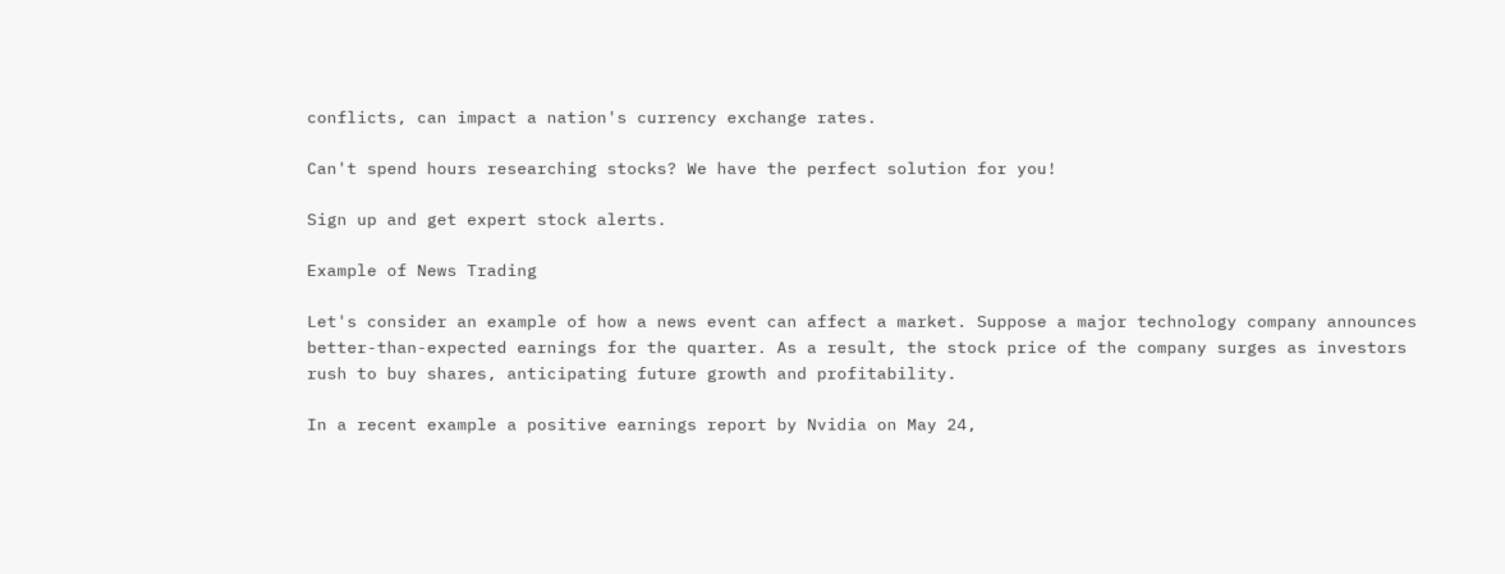conflicts, can impact a nation's currency exchange rates.

Can't spend hours researching stocks? We have the perfect solution for you!

Sign up and get expert stock alerts.

Example of News Trading

Let's consider an example of how a news event can affect a market. Suppose a major technology company announces better-than-expected earnings for the quarter. As a result, the stock price of the company surges as investors rush to buy shares, anticipating future growth and profitability.

In a recent example a positive earnings report by Nvidia on May 24,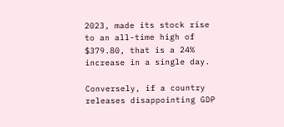2023, made its stock rise to an all-time high of $379.80, that is a 24% increase in a single day.

Conversely, if a country releases disappointing GDP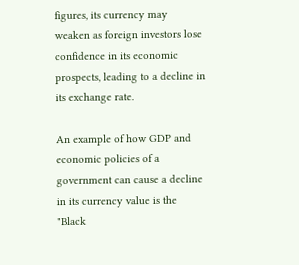figures, its currency may weaken as foreign investors lose confidence in its economic prospects, leading to a decline in its exchange rate.

An example of how GDP and economic policies of a government can cause a decline in its currency value is the "Black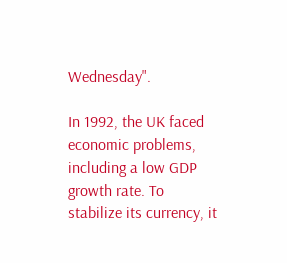Wednesday".

In 1992, the UK faced economic problems, including a low GDP growth rate. To stabilize its currency, it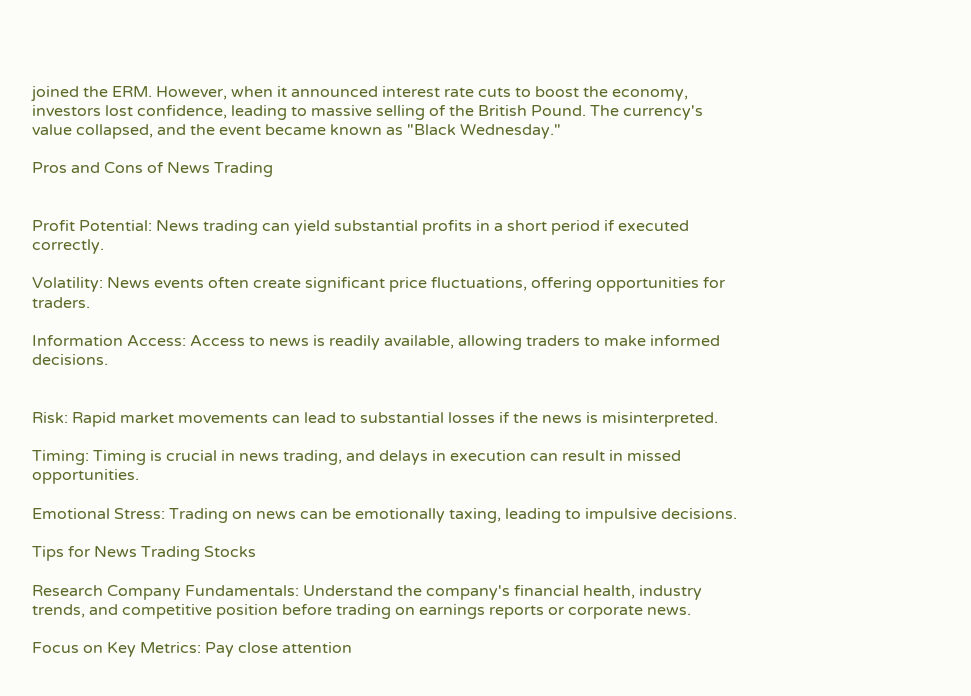joined the ERM. However, when it announced interest rate cuts to boost the economy, investors lost confidence, leading to massive selling of the British Pound. The currency's value collapsed, and the event became known as "Black Wednesday."

Pros and Cons of News Trading


Profit Potential: News trading can yield substantial profits in a short period if executed correctly.

Volatility: News events often create significant price fluctuations, offering opportunities for traders.

Information Access: Access to news is readily available, allowing traders to make informed decisions.


Risk: Rapid market movements can lead to substantial losses if the news is misinterpreted.

Timing: Timing is crucial in news trading, and delays in execution can result in missed opportunities.

Emotional Stress: Trading on news can be emotionally taxing, leading to impulsive decisions.

Tips for News Trading Stocks

Research Company Fundamentals: Understand the company's financial health, industry trends, and competitive position before trading on earnings reports or corporate news.

Focus on Key Metrics: Pay close attention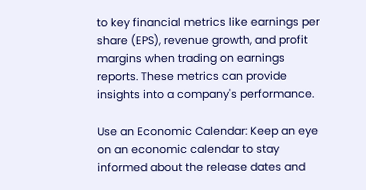to key financial metrics like earnings per share (EPS), revenue growth, and profit margins when trading on earnings reports. These metrics can provide insights into a company's performance.

Use an Economic Calendar: Keep an eye on an economic calendar to stay informed about the release dates and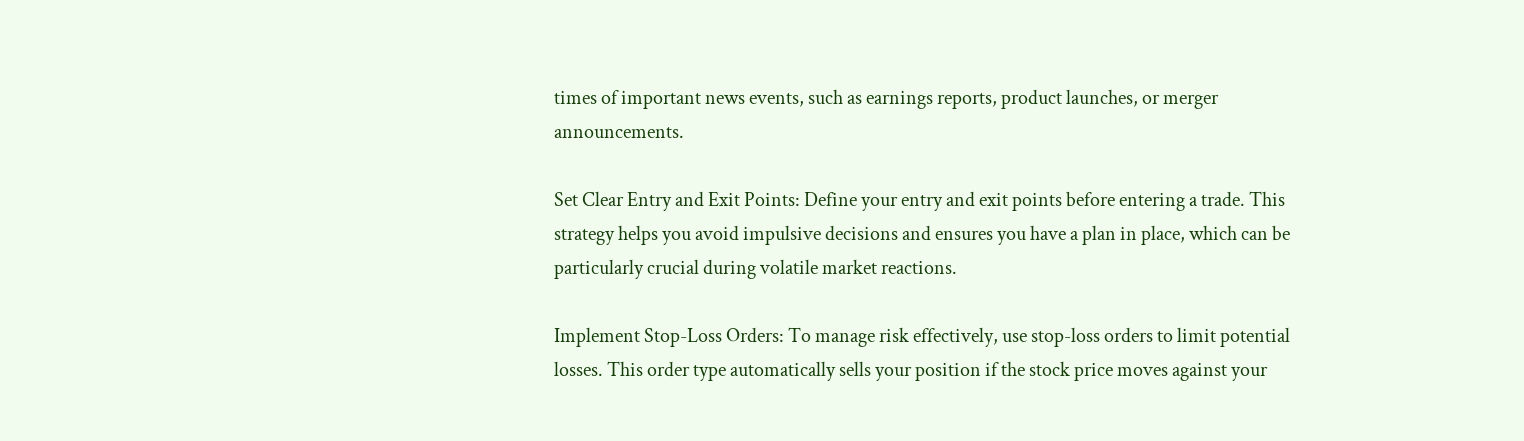times of important news events, such as earnings reports, product launches, or merger announcements.

Set Clear Entry and Exit Points: Define your entry and exit points before entering a trade. This strategy helps you avoid impulsive decisions and ensures you have a plan in place, which can be particularly crucial during volatile market reactions.

Implement Stop-Loss Orders: To manage risk effectively, use stop-loss orders to limit potential losses. This order type automatically sells your position if the stock price moves against your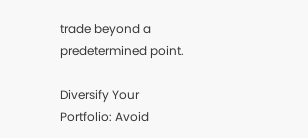trade beyond a predetermined point.

Diversify Your Portfolio: Avoid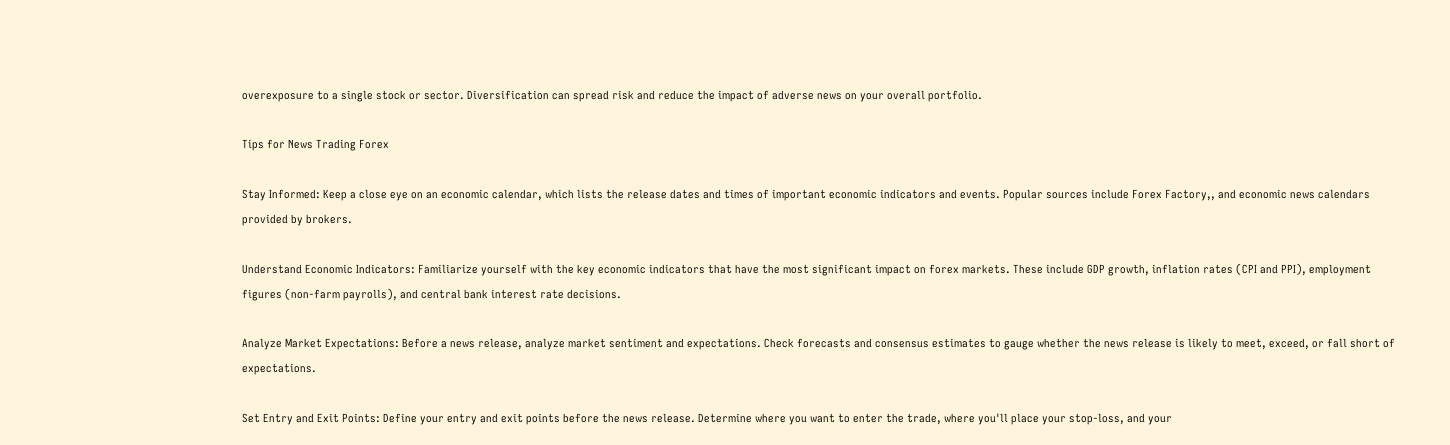overexposure to a single stock or sector. Diversification can spread risk and reduce the impact of adverse news on your overall portfolio.

Tips for News Trading Forex

Stay Informed: Keep a close eye on an economic calendar, which lists the release dates and times of important economic indicators and events. Popular sources include Forex Factory,, and economic news calendars provided by brokers.

Understand Economic Indicators: Familiarize yourself with the key economic indicators that have the most significant impact on forex markets. These include GDP growth, inflation rates (CPI and PPI), employment figures (non-farm payrolls), and central bank interest rate decisions.

Analyze Market Expectations: Before a news release, analyze market sentiment and expectations. Check forecasts and consensus estimates to gauge whether the news release is likely to meet, exceed, or fall short of expectations.

Set Entry and Exit Points: Define your entry and exit points before the news release. Determine where you want to enter the trade, where you'll place your stop-loss, and your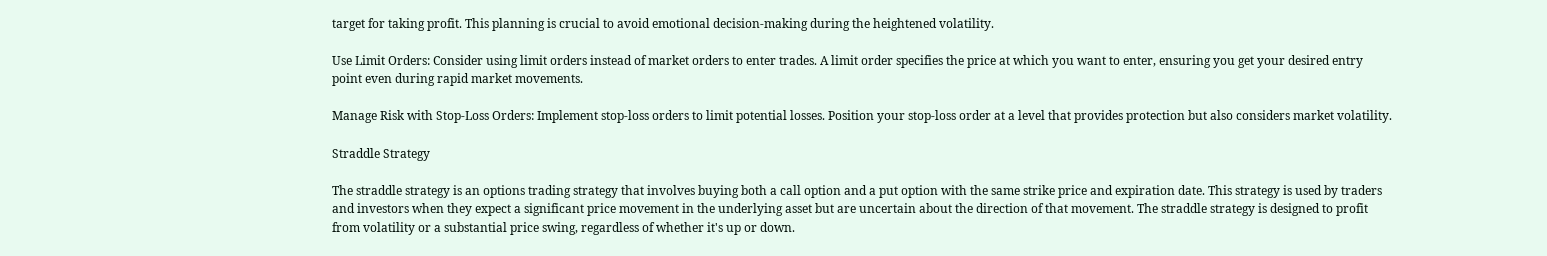target for taking profit. This planning is crucial to avoid emotional decision-making during the heightened volatility.

Use Limit Orders: Consider using limit orders instead of market orders to enter trades. A limit order specifies the price at which you want to enter, ensuring you get your desired entry point even during rapid market movements.

Manage Risk with Stop-Loss Orders: Implement stop-loss orders to limit potential losses. Position your stop-loss order at a level that provides protection but also considers market volatility.

Straddle Strategy

The straddle strategy is an options trading strategy that involves buying both a call option and a put option with the same strike price and expiration date. This strategy is used by traders and investors when they expect a significant price movement in the underlying asset but are uncertain about the direction of that movement. The straddle strategy is designed to profit from volatility or a substantial price swing, regardless of whether it's up or down.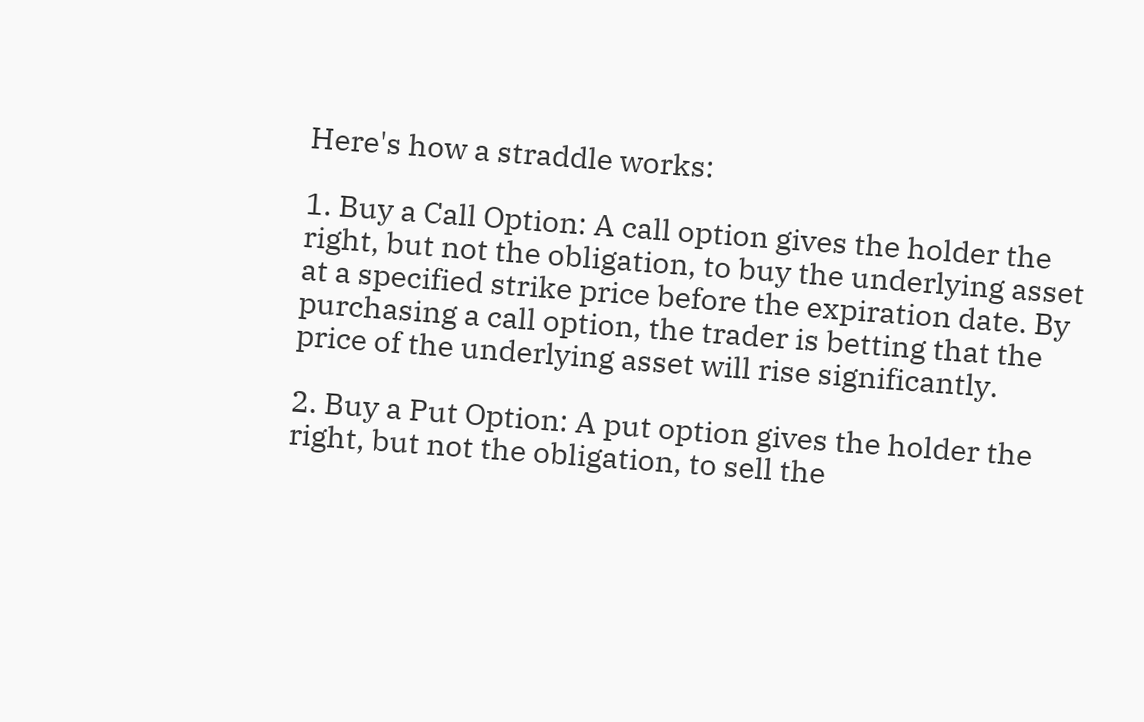Here's how a straddle works:

1. Buy a Call Option: A call option gives the holder the right, but not the obligation, to buy the underlying asset at a specified strike price before the expiration date. By purchasing a call option, the trader is betting that the price of the underlying asset will rise significantly.

2. Buy a Put Option: A put option gives the holder the right, but not the obligation, to sell the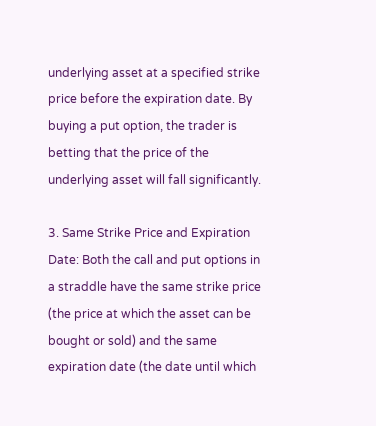underlying asset at a specified strike price before the expiration date. By buying a put option, the trader is betting that the price of the underlying asset will fall significantly.

3. Same Strike Price and Expiration Date: Both the call and put options in a straddle have the same strike price (the price at which the asset can be bought or sold) and the same expiration date (the date until which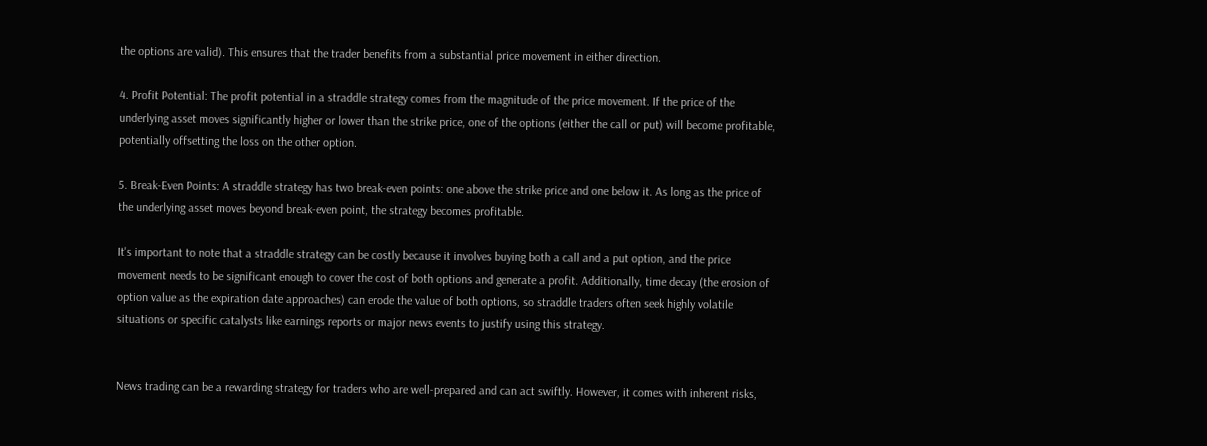the options are valid). This ensures that the trader benefits from a substantial price movement in either direction.

4. Profit Potential: The profit potential in a straddle strategy comes from the magnitude of the price movement. If the price of the underlying asset moves significantly higher or lower than the strike price, one of the options (either the call or put) will become profitable, potentially offsetting the loss on the other option.

5. Break-Even Points: A straddle strategy has two break-even points: one above the strike price and one below it. As long as the price of the underlying asset moves beyond break-even point, the strategy becomes profitable.

It's important to note that a straddle strategy can be costly because it involves buying both a call and a put option, and the price movement needs to be significant enough to cover the cost of both options and generate a profit. Additionally, time decay (the erosion of option value as the expiration date approaches) can erode the value of both options, so straddle traders often seek highly volatile situations or specific catalysts like earnings reports or major news events to justify using this strategy.


News trading can be a rewarding strategy for traders who are well-prepared and can act swiftly. However, it comes with inherent risks,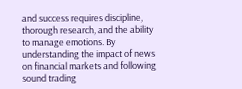and success requires discipline, thorough research, and the ability to manage emotions. By understanding the impact of news on financial markets and following sound trading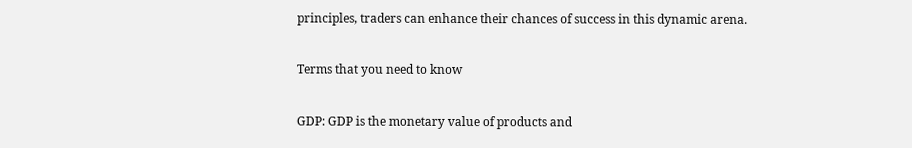principles, traders can enhance their chances of success in this dynamic arena.

Terms that you need to know

GDP: GDP is the monetary value of products and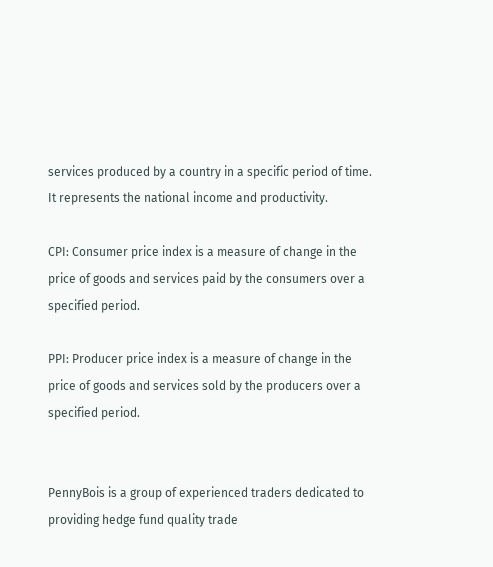services produced by a country in a specific period of time. It represents the national income and productivity.

CPI: Consumer price index is a measure of change in the price of goods and services paid by the consumers over a specified period.

PPI: Producer price index is a measure of change in the price of goods and services sold by the producers over a specified period.


PennyBois is a group of experienced traders dedicated to providing hedge fund quality trade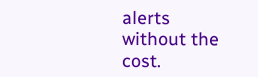alerts without the cost.